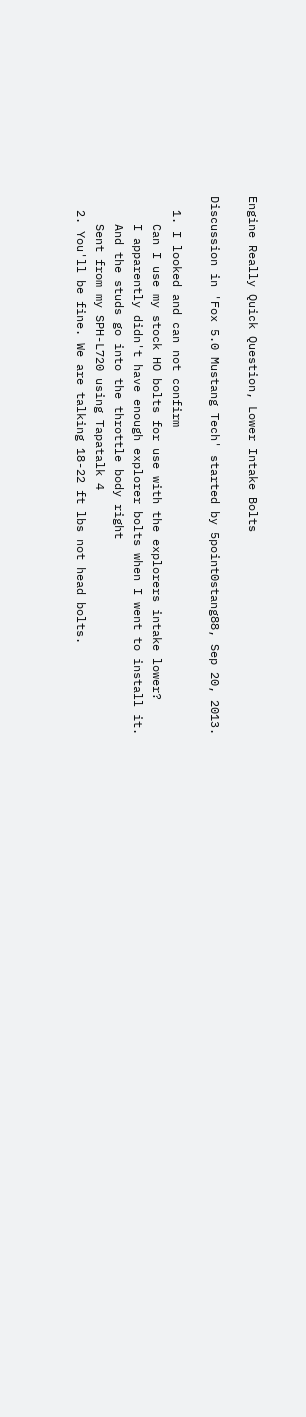Engine Really Quick Question, Lower Intake Bolts

Discussion in 'Fox 5.0 Mustang Tech' started by 5point0stang88, Sep 20, 2013.

  1. I looked and can not confirm
    Can I use my stock HO bolts for use with the explorers intake lower?
    I apparently didn't have enough explorer bolts when I went to install it.
    And the studs go into the throttle body right
    Sent from my SPH-L720 using Tapatalk 4
  2. You'll be fine. We are talking 18-22 ft lbs not head bolts.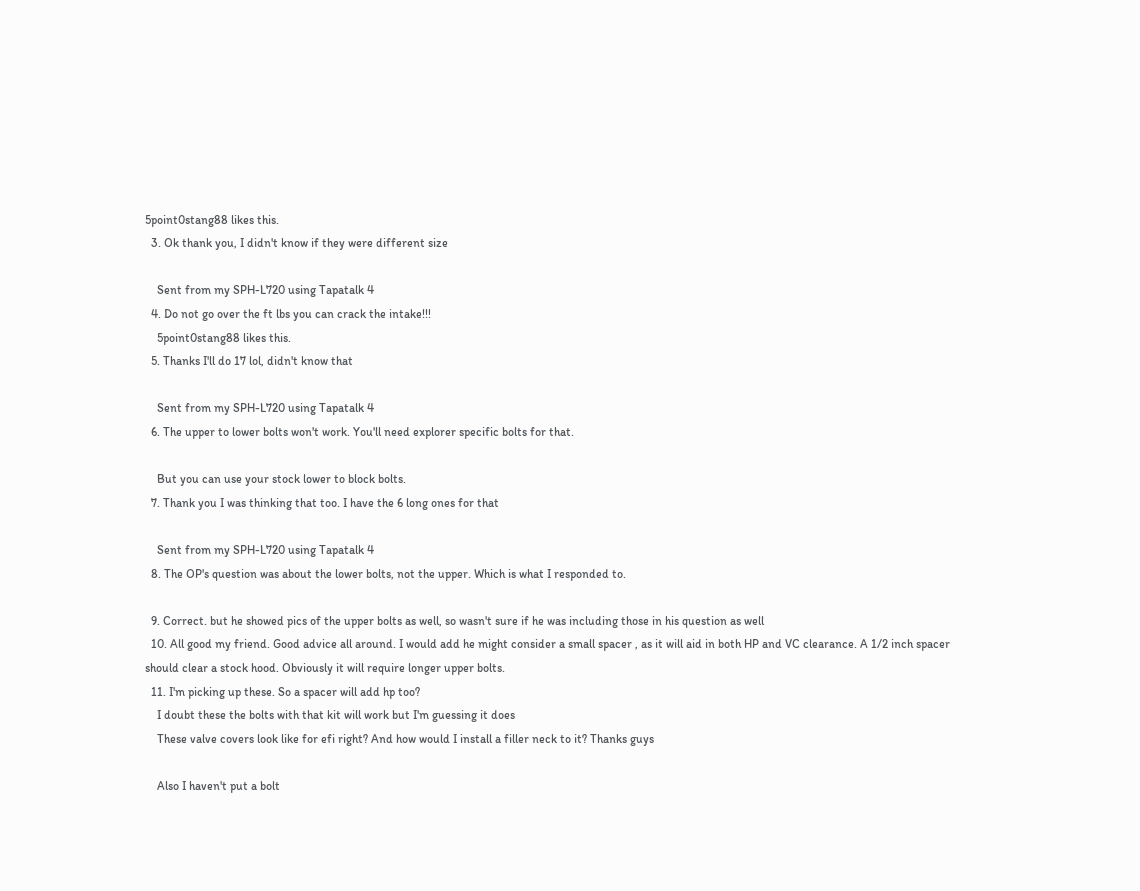5point0stang88 likes this.
  3. Ok thank you, I didn't know if they were different size

    Sent from my SPH-L720 using Tapatalk 4
  4. Do not go over the ft lbs you can crack the intake!!!
    5point0stang88 likes this.
  5. Thanks I'll do 17 lol, didn't know that

    Sent from my SPH-L720 using Tapatalk 4
  6. The upper to lower bolts won't work. You'll need explorer specific bolts for that.

    But you can use your stock lower to block bolts.
  7. Thank you I was thinking that too. I have the 6 long ones for that

    Sent from my SPH-L720 using Tapatalk 4
  8. The OP's question was about the lower bolts, not the upper. Which is what I responded to.

  9. Correct. but he showed pics of the upper bolts as well, so wasn't sure if he was including those in his question as well
  10. All good my friend. Good advice all around. I would add he might consider a small spacer , as it will aid in both HP and VC clearance. A 1/2 inch spacer should clear a stock hood. Obviously it will require longer upper bolts.
  11. I'm picking up these. So a spacer will add hp too?
    I doubt these the bolts with that kit will work but I'm guessing it does
    These valve covers look like for efi right? And how would I install a filler neck to it? Thanks guys

    Also I haven't put a bolt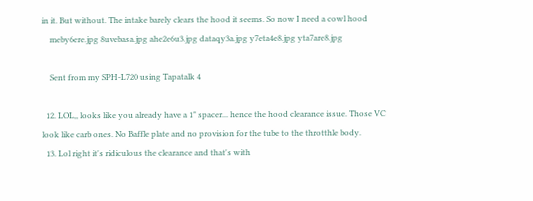in it. But without. The intake barely clears the hood it seems. So now I need a cowl hood
    meby6ere.jpg 8uvebasa.jpg ahe2e6u3.jpg dataqy3a.jpg y7eta4e8.jpg yta7are8.jpg

    Sent from my SPH-L720 using Tapatalk 4

  12. LOL,, looks like you already have a 1" spacer... hence the hood clearance issue. Those VC look like carb ones. No Baffle plate and no provision for the tube to the throtthle body.
  13. Lol right it's ridiculous the clearance and that's with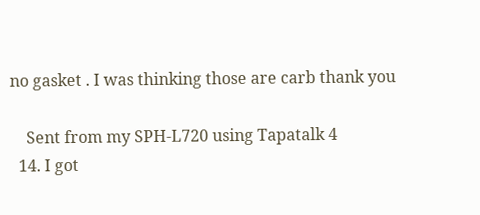no gasket . I was thinking those are carb thank you

    Sent from my SPH-L720 using Tapatalk 4
  14. I got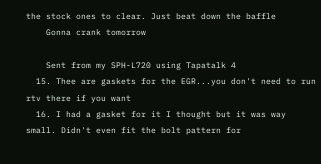the stock ones to clear. Just beat down the baffle
    Gonna crank tomorrow

    Sent from my SPH-L720 using Tapatalk 4
  15. Thee are gaskets for the EGR...you don't need to run rtv there if you want
  16. I had a gasket for it I thought but it was way small. Didn't even fit the bolt pattern for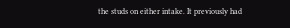the studs on either intake. It previously had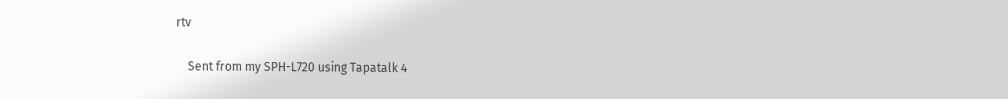rtv

    Sent from my SPH-L720 using Tapatalk 4